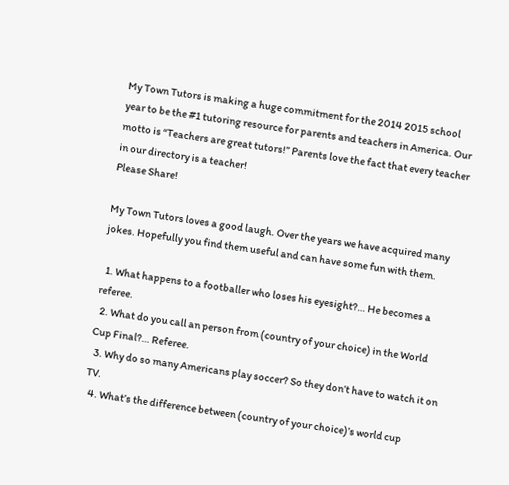My Town Tutors is making a huge commitment for the 2014 2015 school year to be the #1 tutoring resource for parents and teachers in America. Our motto is “Teachers are great tutors!” Parents love the fact that every teacher in our directory is a teacher!
Please Share!

My Town Tutors loves a good laugh. Over the years we have acquired many jokes. Hopefully you find them useful and can have some fun with them.

  1. What happens to a footballer who loses his eyesight?… He becomes a referee.
  2. What do you call an person from (country of your choice) in the World Cup Final?… Referee.
  3. Why do so many Americans play soccer? So they don’t have to watch it on TV.
  4. What’s the difference between (country of your choice)’s world cup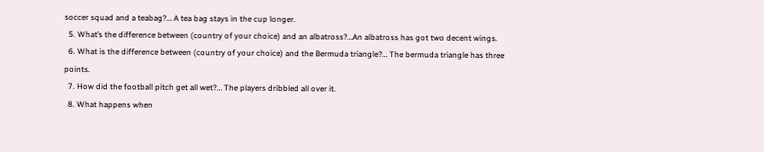soccer squad and a teabag?… A tea bag stays in the cup longer.
  5. What’s the difference between (country of your choice) and an albatross?…An albatross has got two decent wings.
  6. What is the difference between (country of your choice) and the Bermuda triangle?… The bermuda triangle has three points.
  7. How did the football pitch get all wet?… The players dribbled all over it.
  8. What happens when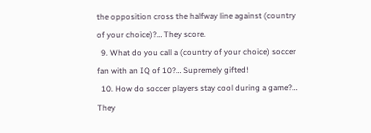the opposition cross the halfway line against (country of your choice)?… They score.
  9. What do you call a (country of your choice) soccer fan with an IQ of 10?… Supremely gifted!
  10. How do soccer players stay cool during a game?… They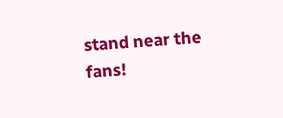stand near the fans!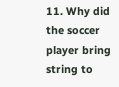11. Why did the soccer player bring string to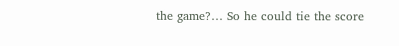the game?… So he could tie the score